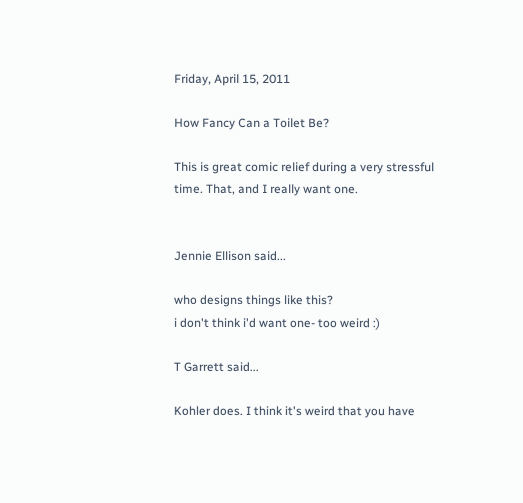Friday, April 15, 2011

How Fancy Can a Toilet Be?

This is great comic relief during a very stressful time. That, and I really want one.


Jennie Ellison said...

who designs things like this?
i don't think i'd want one- too weird :)

T Garrett said...

Kohler does. I think it's weird that you have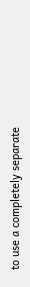to use a completely separate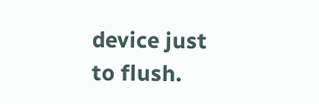device just to flush.